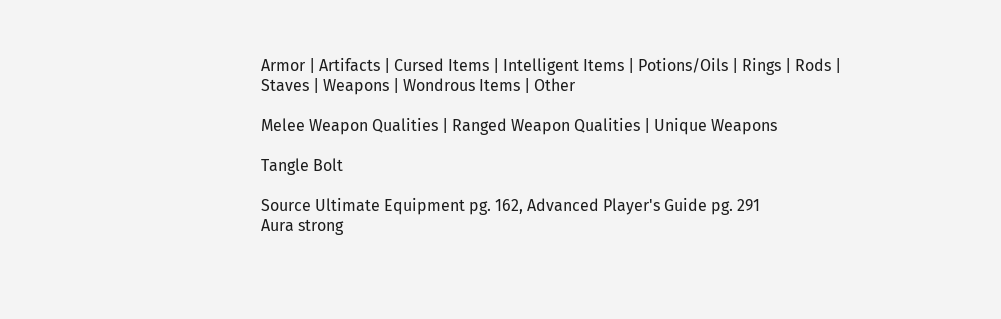Armor | Artifacts | Cursed Items | Intelligent Items | Potions/Oils | Rings | Rods | Staves | Weapons | Wondrous Items | Other

Melee Weapon Qualities | Ranged Weapon Qualities | Unique Weapons

Tangle Bolt

Source Ultimate Equipment pg. 162, Advanced Player's Guide pg. 291
Aura strong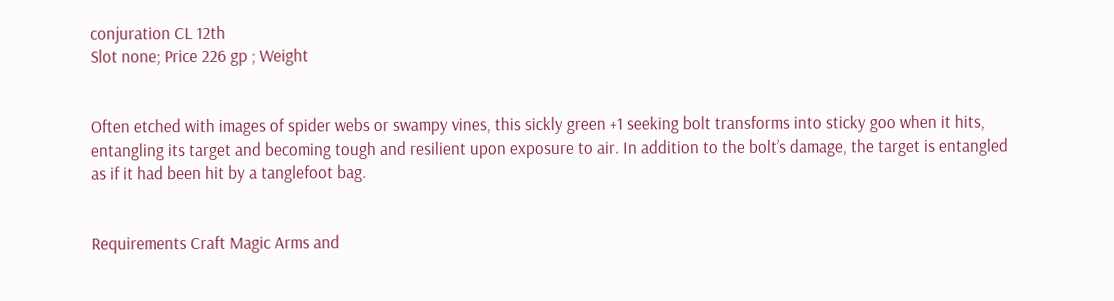conjuration CL 12th
Slot none; Price 226 gp ; Weight


Often etched with images of spider webs or swampy vines, this sickly green +1 seeking bolt transforms into sticky goo when it hits, entangling its target and becoming tough and resilient upon exposure to air. In addition to the bolt’s damage, the target is entangled as if it had been hit by a tanglefoot bag.


Requirements Craft Magic Arms and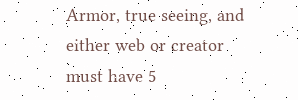Armor, true seeing, and either web or creator must have 5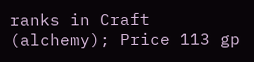ranks in Craft (alchemy); Price 113 gp